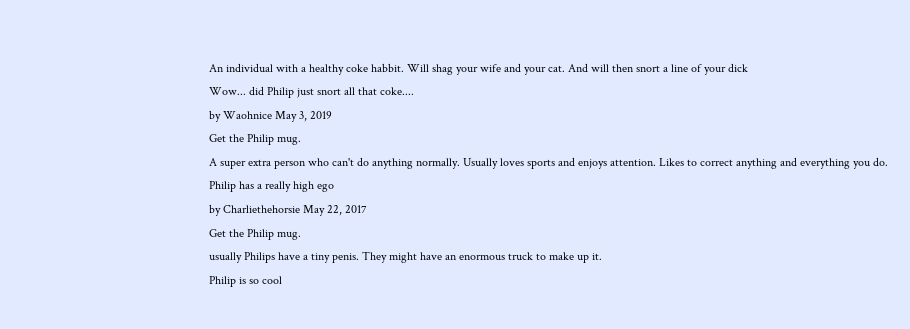An individual with a healthy coke habbit. Will shag your wife and your cat. And will then snort a line of your dick
Wow... did Philip just snort all that coke....
by Waohnice May 3, 2019
Get the Philip mug.
A super extra person who can't do anything normally. Usually loves sports and enjoys attention. Likes to correct anything and everything you do.
Philip has a really high ego
by Charliethehorsie May 22, 2017
Get the Philip mug.
usually Philips have a tiny penis. They might have an enormous truck to make up it.
Philip is so cool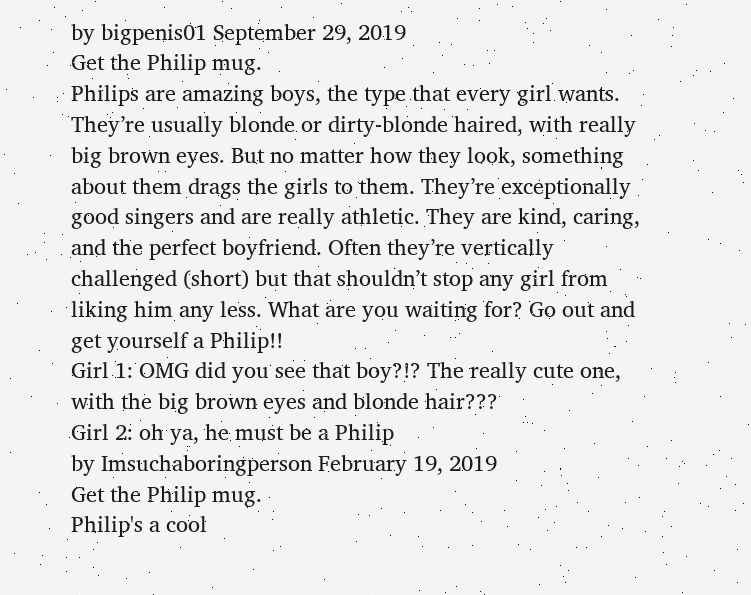by bigpenis01 September 29, 2019
Get the Philip mug.
Philips are amazing boys, the type that every girl wants. They’re usually blonde or dirty-blonde haired, with really big brown eyes. But no matter how they look, something about them drags the girls to them. They’re exceptionally good singers and are really athletic. They are kind, caring, and the perfect boyfriend. Often they’re vertically challenged (short) but that shouldn’t stop any girl from liking him any less. What are you waiting for? Go out and get yourself a Philip!!
Girl 1: OMG did you see that boy?!? The really cute one, with the big brown eyes and blonde hair???
Girl 2: oh ya, he must be a Philip
by Imsuchaboringperson February 19, 2019
Get the Philip mug.
Philip's a cool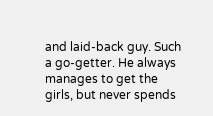and laid-back guy. Such a go-getter. He always manages to get the girls, but never spends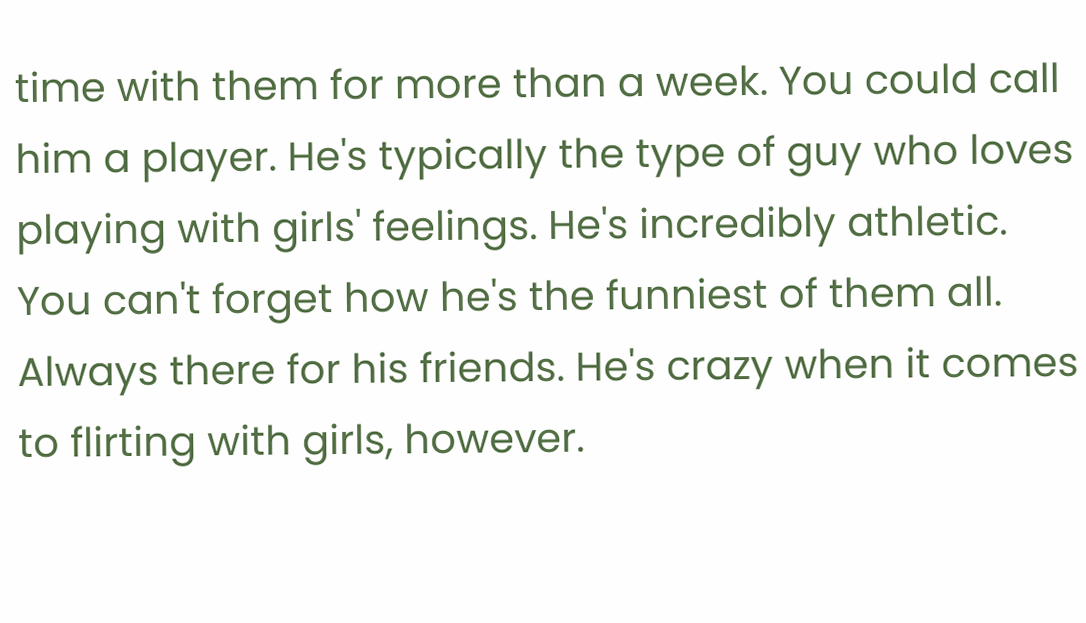time with them for more than a week. You could call him a player. He's typically the type of guy who loves playing with girls' feelings. He's incredibly athletic. You can't forget how he's the funniest of them all. Always there for his friends. He's crazy when it comes to flirting with girls, however.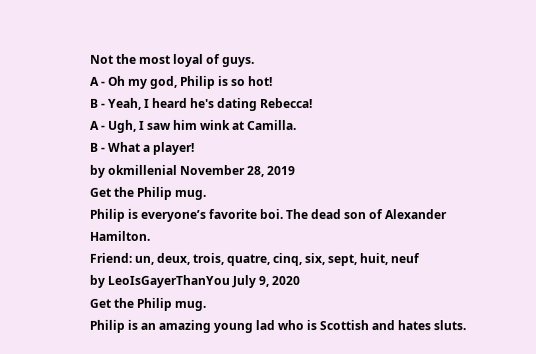Not the most loyal of guys.
A - Oh my god, Philip is so hot!
B - Yeah, I heard he's dating Rebecca!
A - Ugh, I saw him wink at Camilla.
B - What a player!
by okmillenial November 28, 2019
Get the Philip mug.
Philip is everyone’s favorite boi. The dead son of Alexander Hamilton.
Friend: un, deux, trois, quatre, cinq, six, sept, huit, neuf
by LeoIsGayerThanYou July 9, 2020
Get the Philip mug.
Philip is an amazing young lad who is Scottish and hates sluts.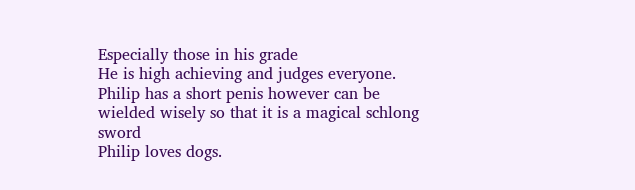Especially those in his grade
He is high achieving and judges everyone.
Philip has a short penis however can be wielded wisely so that it is a magical schlong sword
Philip loves dogs.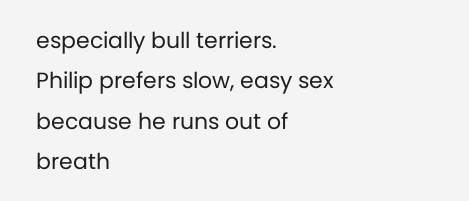especially bull terriers.
Philip prefers slow, easy sex because he runs out of breath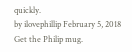quickly.
by ilovephillip February 5, 2018
Get the Philip mug.